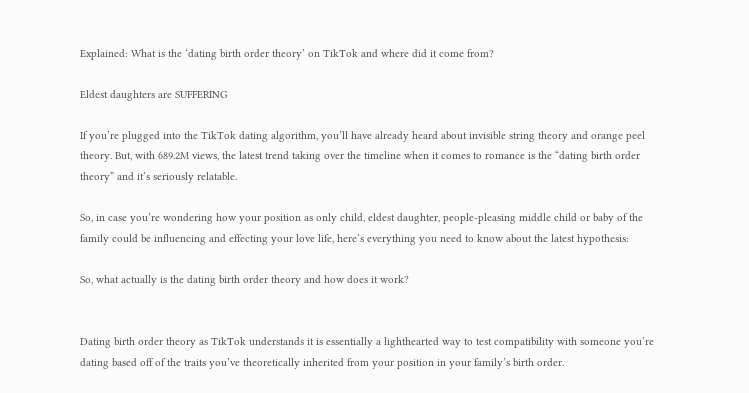Explained: What is the ‘dating birth order theory’ on TikTok and where did it come from?

Eldest daughters are SUFFERING

If you’re plugged into the TikTok dating algorithm, you’ll have already heard about invisible string theory and orange peel theory. But, with 689.2M views, the latest trend taking over the timeline when it comes to romance is the “dating birth order theory” and it’s seriously relatable.

So, in case you’re wondering how your position as only child, eldest daughter, people-pleasing middle child or baby of the family could be influencing and effecting your love life, here’s everything you need to know about the latest hypothesis:

So, what actually is the dating birth order theory and how does it work?


Dating birth order theory as TikTok understands it is essentially a lighthearted way to test compatibility with someone you’re dating based off of the traits you’ve theoretically inherited from your position in your family’s birth order.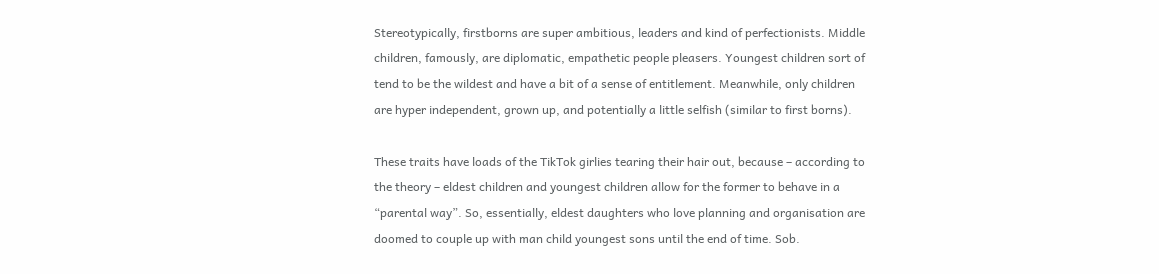Stereotypically, firstborns are super ambitious, leaders and kind of perfectionists. Middle children, famously, are diplomatic, empathetic people pleasers. Youngest children sort of tend to be the wildest and have a bit of a sense of entitlement. Meanwhile, only children are hyper independent, grown up, and potentially a little selfish (similar to first borns).

These traits have loads of the TikTok girlies tearing their hair out, because – according to the theory – eldest children and youngest children allow for the former to behave in a “parental way”. So, essentially, eldest daughters who love planning and organisation are doomed to couple up with man child youngest sons until the end of time. Sob.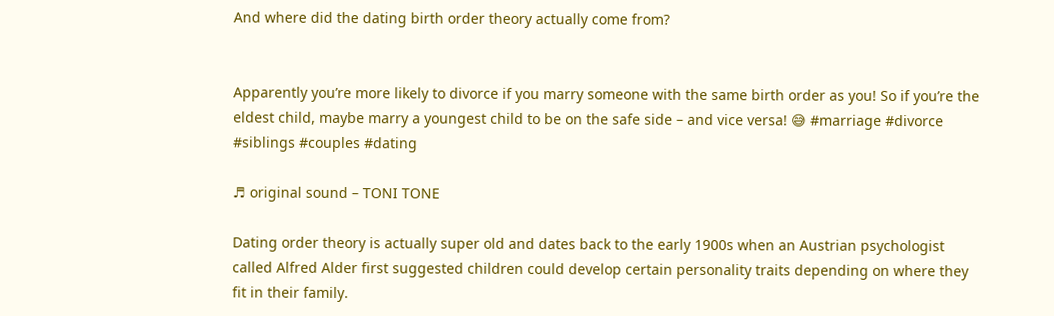And where did the dating birth order theory actually come from?


Apparently you’re more likely to divorce if you marry someone with the same birth order as you! So if you’re the eldest child, maybe marry a youngest child to be on the safe side – and vice versa! 😅 #marriage #divorce #siblings #couples #dating

♬ original sound – TONI TONE

Dating order theory is actually super old and dates back to the early 1900s when an Austrian psychologist called Alfred Alder first suggested children could develop certain personality traits depending on where they fit in their family.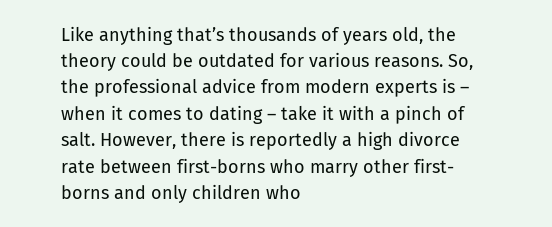Like anything that’s thousands of years old, the theory could be outdated for various reasons. So, the professional advice from modern experts is – when it comes to dating – take it with a pinch of salt. However, there is reportedly a high divorce rate between first-borns who marry other first-borns and only children who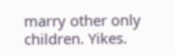marry other only children. Yikes.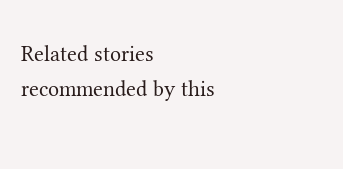Related stories recommended by this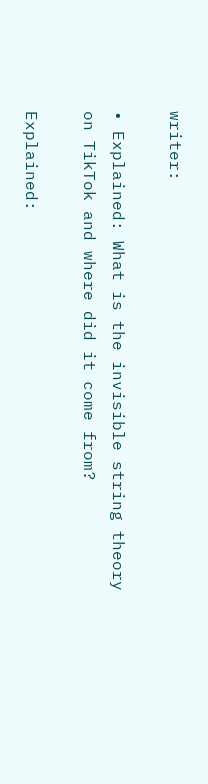writer:

• Explained: What is the invisible string theory on TikTok and where did it come from?

Explained: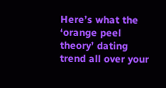Here’s what the ‘orange peel theory’ dating trend all over your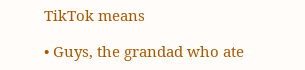TikTok means

• Guys, the grandad who ate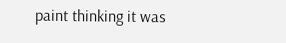paint thinking it was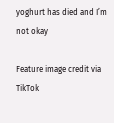yoghurt has died and I’m not okay

Feature image credit via TikTok